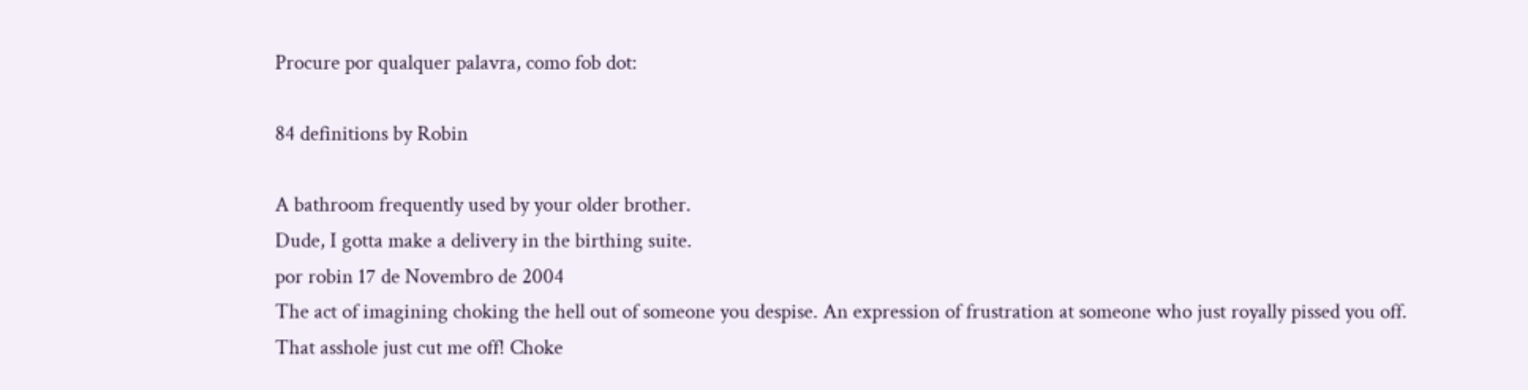Procure por qualquer palavra, como fob dot:

84 definitions by Robin

A bathroom frequently used by your older brother.
Dude, I gotta make a delivery in the birthing suite.
por robin 17 de Novembro de 2004
The act of imagining choking the hell out of someone you despise. An expression of frustration at someone who just royally pissed you off.
That asshole just cut me off! Choke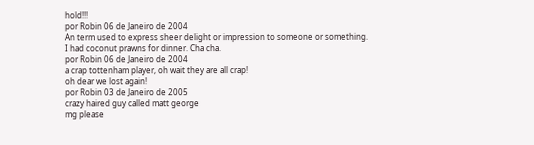hold!!!
por Robin 06 de Janeiro de 2004
An term used to express sheer delight or impression to someone or something.
I had coconut prawns for dinner. Cha cha.
por Robin 06 de Janeiro de 2004
a crap tottenham player, oh wait they are all crap!
oh dear we lost again!
por Robin 03 de Janeiro de 2005
crazy haired guy called matt george
mg please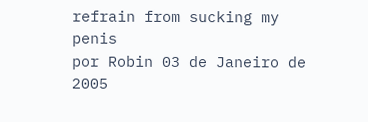refrain from sucking my penis
por Robin 03 de Janeiro de 2005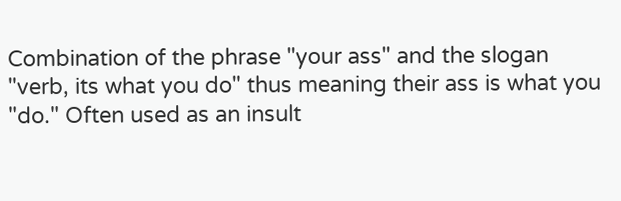Combination of the phrase "your ass" and the slogan "verb, its what you do" thus meaning their ass is what you "do." Often used as an insult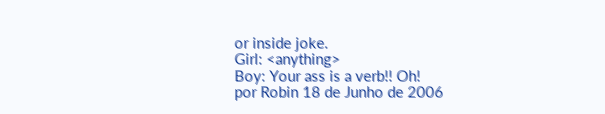or inside joke.
Girl: <anything>
Boy: Your ass is a verb!! Oh!
por Robin 18 de Junho de 2006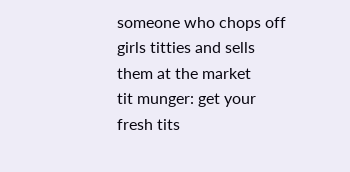someone who chops off girls titties and sells them at the market
tit munger: get your fresh tits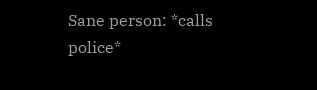Sane person: *calls police*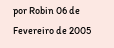por Robin 06 de Fevereiro de 2005